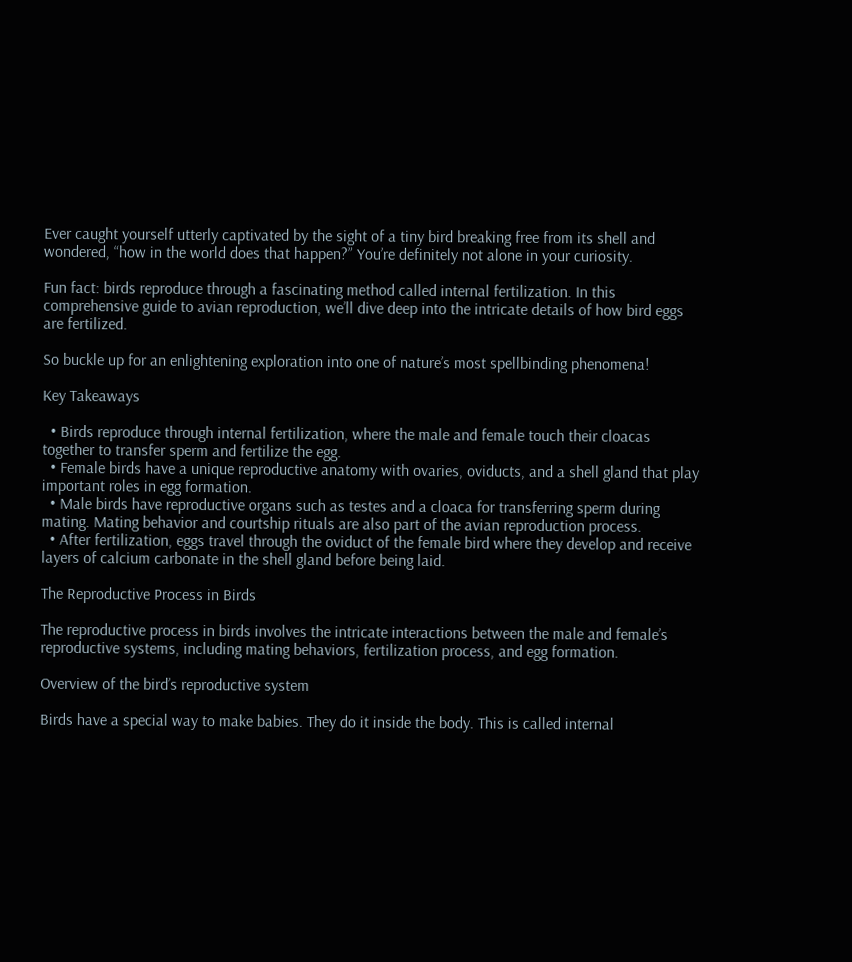Ever caught yourself utterly captivated by the sight of a tiny bird breaking free from its shell and wondered, “how in the world does that happen?” You’re definitely not alone in your curiosity.

Fun fact: birds reproduce through a fascinating method called internal fertilization. In this comprehensive guide to avian reproduction, we’ll dive deep into the intricate details of how bird eggs are fertilized.

So buckle up for an enlightening exploration into one of nature’s most spellbinding phenomena!

Key Takeaways

  • Birds reproduce through internal fertilization, where the male and female touch their cloacas together to transfer sperm and fertilize the egg.
  • Female birds have a unique reproductive anatomy with ovaries, oviducts, and a shell gland that play important roles in egg formation.
  • Male birds have reproductive organs such as testes and a cloaca for transferring sperm during mating. Mating behavior and courtship rituals are also part of the avian reproduction process.
  • After fertilization, eggs travel through the oviduct of the female bird where they develop and receive layers of calcium carbonate in the shell gland before being laid.

The Reproductive Process in Birds

The reproductive process in birds involves the intricate interactions between the male and female’s reproductive systems, including mating behaviors, fertilization process, and egg formation.

Overview of the bird’s reproductive system

Birds have a special way to make babies. They do it inside the body. This is called internal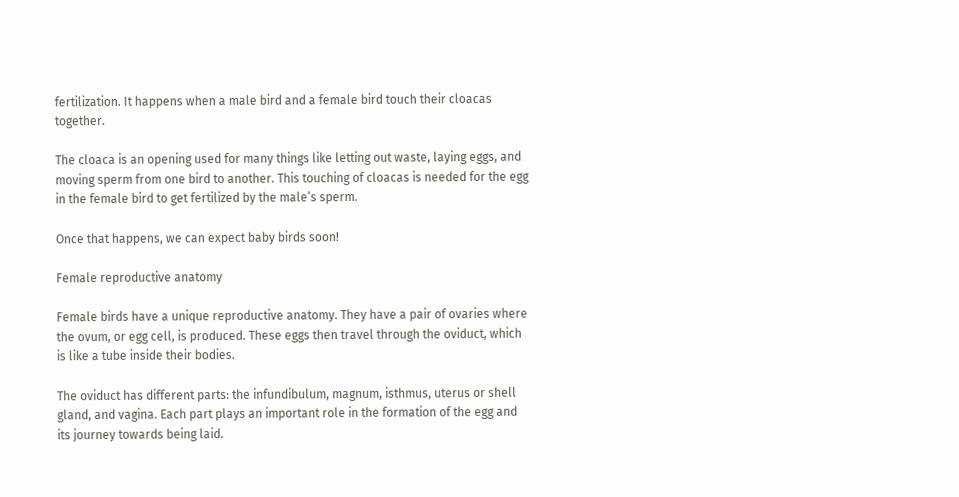fertilization. It happens when a male bird and a female bird touch their cloacas together.

The cloaca is an opening used for many things like letting out waste, laying eggs, and moving sperm from one bird to another. This touching of cloacas is needed for the egg in the female bird to get fertilized by the male’s sperm.

Once that happens, we can expect baby birds soon!

Female reproductive anatomy

Female birds have a unique reproductive anatomy. They have a pair of ovaries where the ovum, or egg cell, is produced. These eggs then travel through the oviduct, which is like a tube inside their bodies.

The oviduct has different parts: the infundibulum, magnum, isthmus, uterus or shell gland, and vagina. Each part plays an important role in the formation of the egg and its journey towards being laid.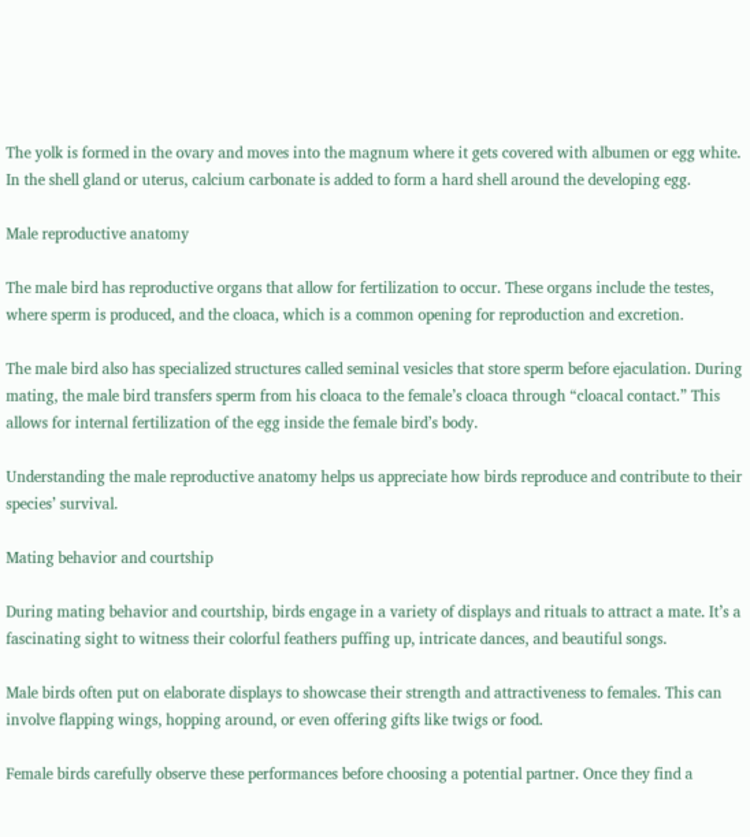The yolk is formed in the ovary and moves into the magnum where it gets covered with albumen or egg white. In the shell gland or uterus, calcium carbonate is added to form a hard shell around the developing egg.

Male reproductive anatomy

The male bird has reproductive organs that allow for fertilization to occur. These organs include the testes, where sperm is produced, and the cloaca, which is a common opening for reproduction and excretion.

The male bird also has specialized structures called seminal vesicles that store sperm before ejaculation. During mating, the male bird transfers sperm from his cloaca to the female’s cloaca through “cloacal contact.” This allows for internal fertilization of the egg inside the female bird’s body.

Understanding the male reproductive anatomy helps us appreciate how birds reproduce and contribute to their species’ survival.

Mating behavior and courtship

During mating behavior and courtship, birds engage in a variety of displays and rituals to attract a mate. It’s a fascinating sight to witness their colorful feathers puffing up, intricate dances, and beautiful songs.

Male birds often put on elaborate displays to showcase their strength and attractiveness to females. This can involve flapping wings, hopping around, or even offering gifts like twigs or food.

Female birds carefully observe these performances before choosing a potential partner. Once they find a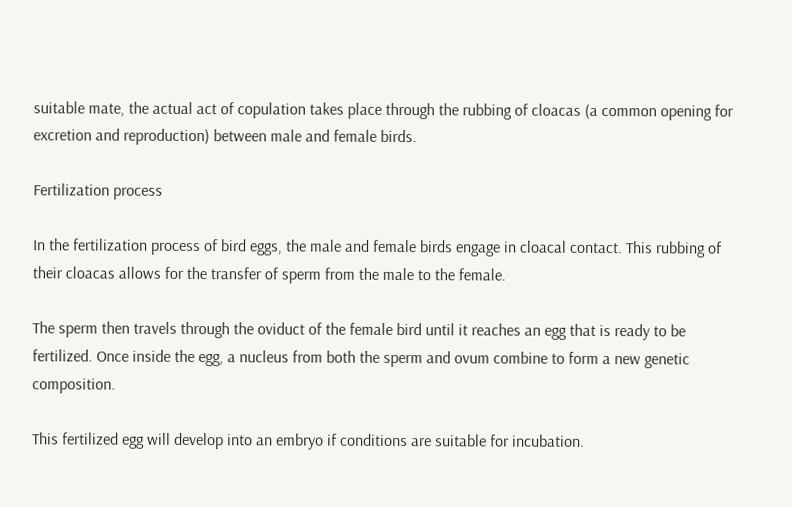suitable mate, the actual act of copulation takes place through the rubbing of cloacas (a common opening for excretion and reproduction) between male and female birds.

Fertilization process

In the fertilization process of bird eggs, the male and female birds engage in cloacal contact. This rubbing of their cloacas allows for the transfer of sperm from the male to the female.

The sperm then travels through the oviduct of the female bird until it reaches an egg that is ready to be fertilized. Once inside the egg, a nucleus from both the sperm and ovum combine to form a new genetic composition.

This fertilized egg will develop into an embryo if conditions are suitable for incubation.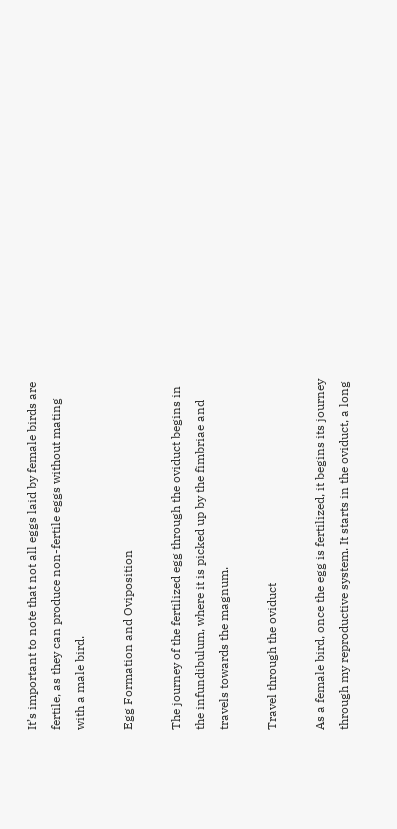It’s important to note that not all eggs laid by female birds are fertile, as they can produce non-fertile eggs without mating with a male bird.

Egg Formation and Oviposition

The journey of the fertilized egg through the oviduct begins in the infundibulum, where it is picked up by the fimbriae and travels towards the magnum.

Travel through the oviduct

As a female bird, once the egg is fertilized, it begins its journey through my reproductive system. It starts in the oviduct, a long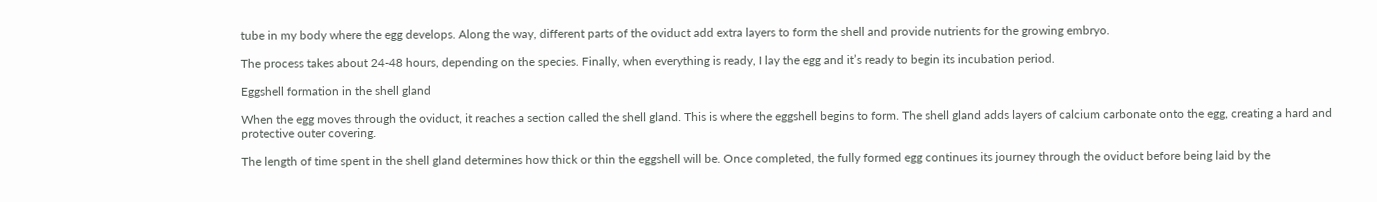tube in my body where the egg develops. Along the way, different parts of the oviduct add extra layers to form the shell and provide nutrients for the growing embryo.

The process takes about 24-48 hours, depending on the species. Finally, when everything is ready, I lay the egg and it’s ready to begin its incubation period.

Eggshell formation in the shell gland

When the egg moves through the oviduct, it reaches a section called the shell gland. This is where the eggshell begins to form. The shell gland adds layers of calcium carbonate onto the egg, creating a hard and protective outer covering.

The length of time spent in the shell gland determines how thick or thin the eggshell will be. Once completed, the fully formed egg continues its journey through the oviduct before being laid by the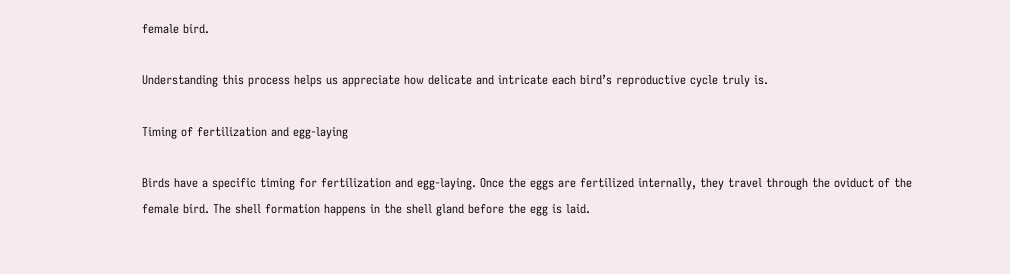female bird.

Understanding this process helps us appreciate how delicate and intricate each bird’s reproductive cycle truly is.

Timing of fertilization and egg-laying

Birds have a specific timing for fertilization and egg-laying. Once the eggs are fertilized internally, they travel through the oviduct of the female bird. The shell formation happens in the shell gland before the egg is laid.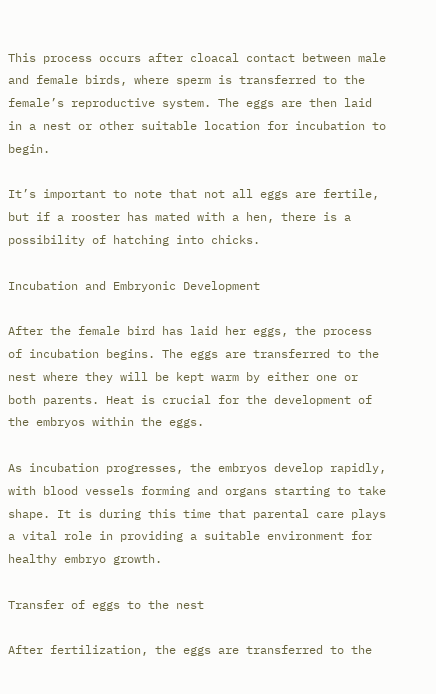This process occurs after cloacal contact between male and female birds, where sperm is transferred to the female’s reproductive system. The eggs are then laid in a nest or other suitable location for incubation to begin.

It’s important to note that not all eggs are fertile, but if a rooster has mated with a hen, there is a possibility of hatching into chicks.

Incubation and Embryonic Development

After the female bird has laid her eggs, the process of incubation begins. The eggs are transferred to the nest where they will be kept warm by either one or both parents. Heat is crucial for the development of the embryos within the eggs.

As incubation progresses, the embryos develop rapidly, with blood vessels forming and organs starting to take shape. It is during this time that parental care plays a vital role in providing a suitable environment for healthy embryo growth.

Transfer of eggs to the nest

After fertilization, the eggs are transferred to the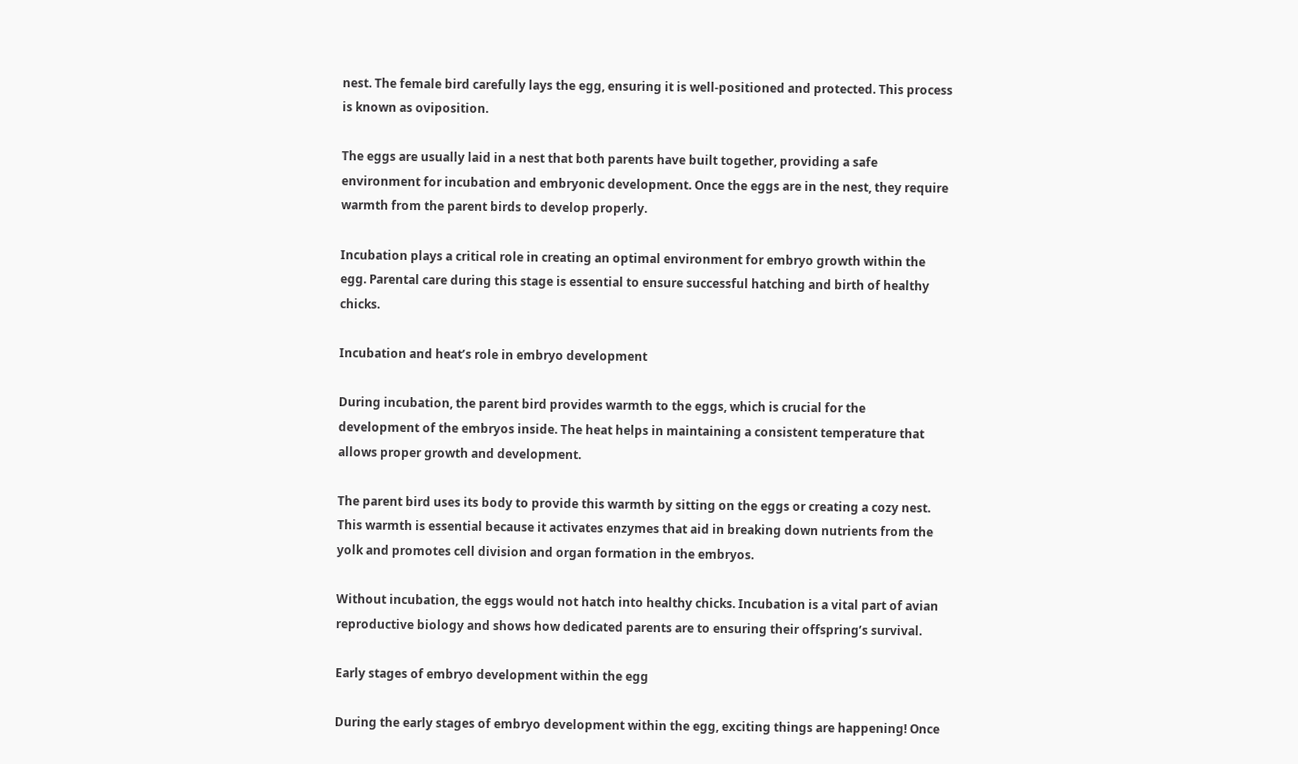nest. The female bird carefully lays the egg, ensuring it is well-positioned and protected. This process is known as oviposition.

The eggs are usually laid in a nest that both parents have built together, providing a safe environment for incubation and embryonic development. Once the eggs are in the nest, they require warmth from the parent birds to develop properly.

Incubation plays a critical role in creating an optimal environment for embryo growth within the egg. Parental care during this stage is essential to ensure successful hatching and birth of healthy chicks.

Incubation and heat’s role in embryo development

During incubation, the parent bird provides warmth to the eggs, which is crucial for the development of the embryos inside. The heat helps in maintaining a consistent temperature that allows proper growth and development.

The parent bird uses its body to provide this warmth by sitting on the eggs or creating a cozy nest. This warmth is essential because it activates enzymes that aid in breaking down nutrients from the yolk and promotes cell division and organ formation in the embryos.

Without incubation, the eggs would not hatch into healthy chicks. Incubation is a vital part of avian reproductive biology and shows how dedicated parents are to ensuring their offspring’s survival.

Early stages of embryo development within the egg

During the early stages of embryo development within the egg, exciting things are happening! Once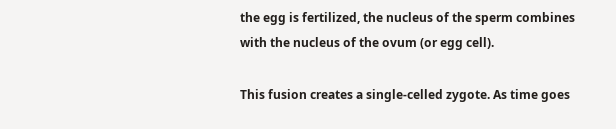the egg is fertilized, the nucleus of the sperm combines with the nucleus of the ovum (or egg cell).

This fusion creates a single-celled zygote. As time goes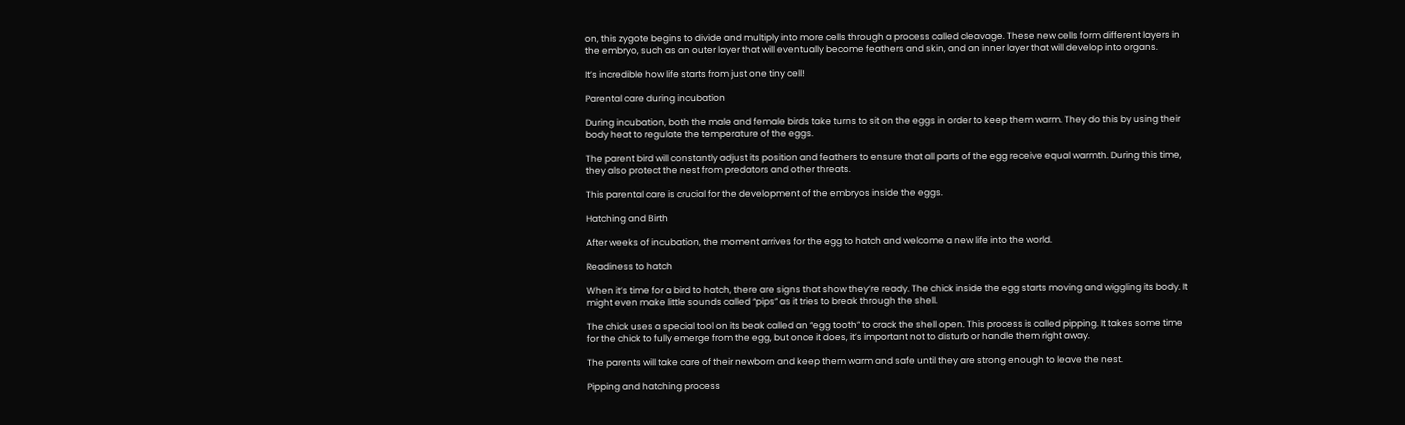on, this zygote begins to divide and multiply into more cells through a process called cleavage. These new cells form different layers in the embryo, such as an outer layer that will eventually become feathers and skin, and an inner layer that will develop into organs.

It’s incredible how life starts from just one tiny cell!

Parental care during incubation

During incubation, both the male and female birds take turns to sit on the eggs in order to keep them warm. They do this by using their body heat to regulate the temperature of the eggs.

The parent bird will constantly adjust its position and feathers to ensure that all parts of the egg receive equal warmth. During this time, they also protect the nest from predators and other threats.

This parental care is crucial for the development of the embryos inside the eggs.

Hatching and Birth

After weeks of incubation, the moment arrives for the egg to hatch and welcome a new life into the world.

Readiness to hatch

When it’s time for a bird to hatch, there are signs that show they’re ready. The chick inside the egg starts moving and wiggling its body. It might even make little sounds called “pips” as it tries to break through the shell.

The chick uses a special tool on its beak called an “egg tooth” to crack the shell open. This process is called pipping. It takes some time for the chick to fully emerge from the egg, but once it does, it’s important not to disturb or handle them right away.

The parents will take care of their newborn and keep them warm and safe until they are strong enough to leave the nest.

Pipping and hatching process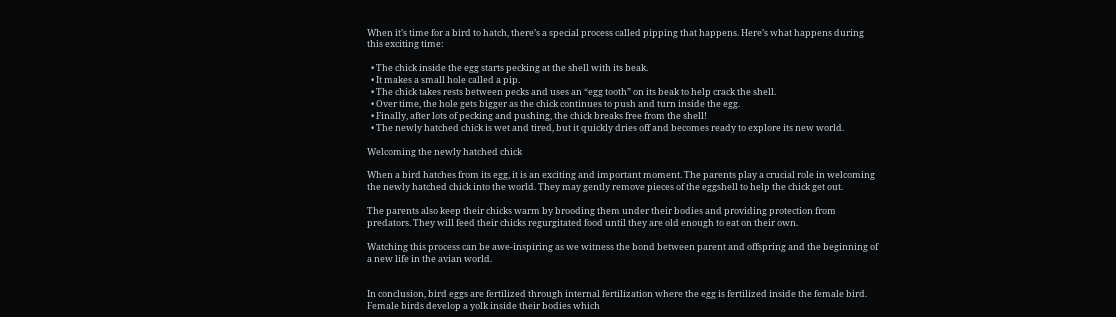When it’s time for a bird to hatch, there’s a special process called pipping that happens. Here’s what happens during this exciting time:

  • The chick inside the egg starts pecking at the shell with its beak.
  • It makes a small hole called a pip.
  • The chick takes rests between pecks and uses an “egg tooth” on its beak to help crack the shell.
  • Over time, the hole gets bigger as the chick continues to push and turn inside the egg.
  • Finally, after lots of pecking and pushing, the chick breaks free from the shell!
  • The newly hatched chick is wet and tired, but it quickly dries off and becomes ready to explore its new world.

Welcoming the newly hatched chick

When a bird hatches from its egg, it is an exciting and important moment. The parents play a crucial role in welcoming the newly hatched chick into the world. They may gently remove pieces of the eggshell to help the chick get out.

The parents also keep their chicks warm by brooding them under their bodies and providing protection from predators. They will feed their chicks regurgitated food until they are old enough to eat on their own.

Watching this process can be awe-inspiring as we witness the bond between parent and offspring and the beginning of a new life in the avian world.


In conclusion, bird eggs are fertilized through internal fertilization where the egg is fertilized inside the female bird. Female birds develop a yolk inside their bodies which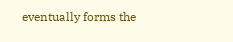eventually forms the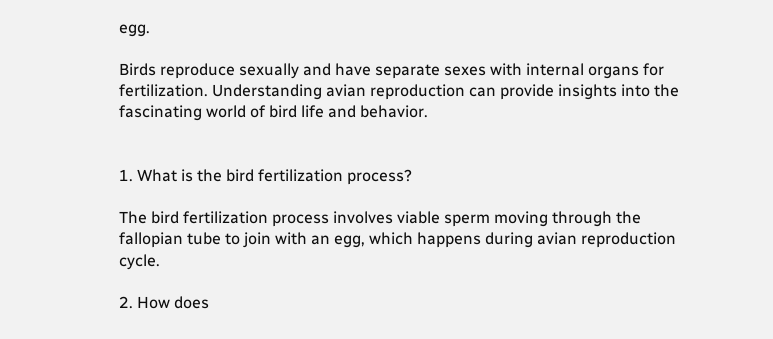egg.

Birds reproduce sexually and have separate sexes with internal organs for fertilization. Understanding avian reproduction can provide insights into the fascinating world of bird life and behavior.


1. What is the bird fertilization process?

The bird fertilization process involves viable sperm moving through the fallopian tube to join with an egg, which happens during avian reproduction cycle.

2. How does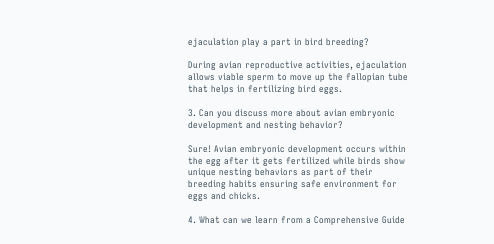ejaculation play a part in bird breeding?

During avian reproductive activities, ejaculation allows viable sperm to move up the fallopian tube that helps in fertilizing bird eggs.

3. Can you discuss more about avian embryonic development and nesting behavior?

Sure! Avian embryonic development occurs within the egg after it gets fertilized while birds show unique nesting behaviors as part of their breeding habits ensuring safe environment for eggs and chicks.

4. What can we learn from a Comprehensive Guide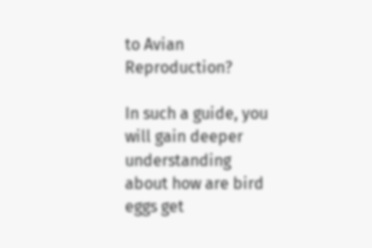to Avian Reproduction?

In such a guide, you will gain deeper understanding about how are bird eggs get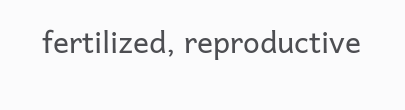fertilized, reproductive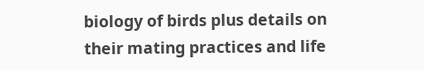biology of birds plus details on their mating practices and life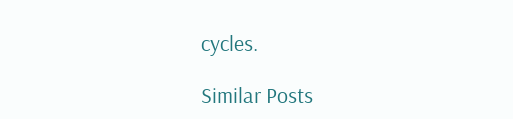cycles.

Similar Posts